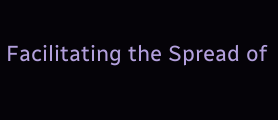Facilitating the Spread of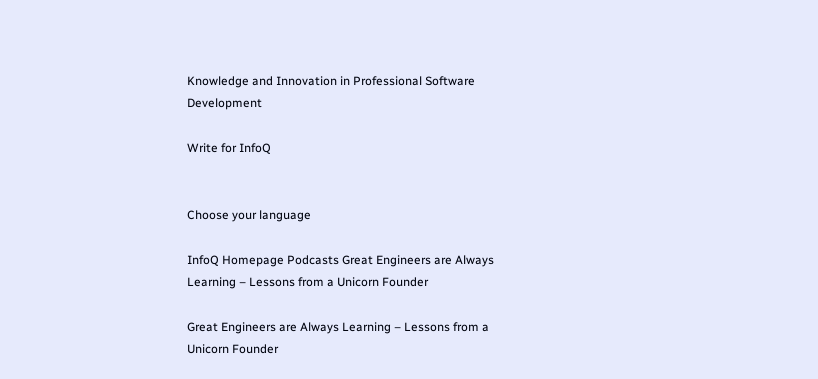Knowledge and Innovation in Professional Software Development

Write for InfoQ


Choose your language

InfoQ Homepage Podcasts Great Engineers are Always Learning – Lessons from a Unicorn Founder

Great Engineers are Always Learning – Lessons from a Unicorn Founder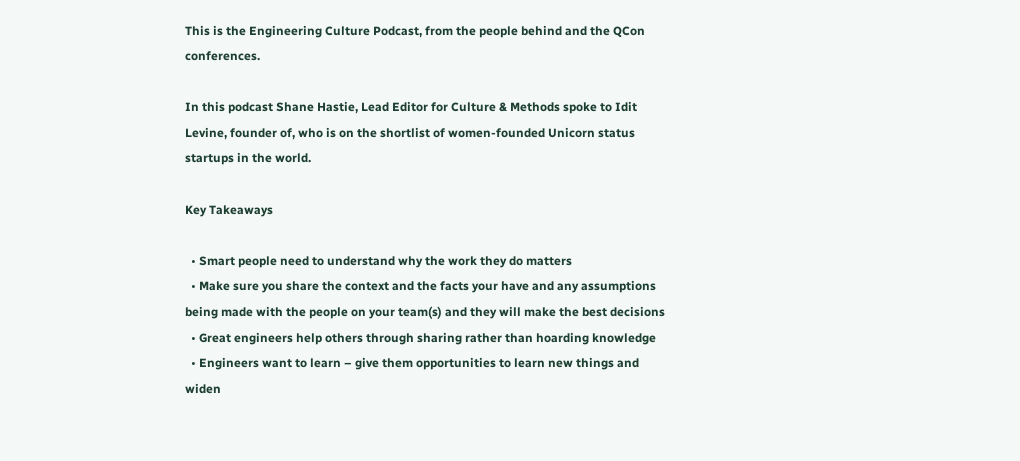This is the Engineering Culture Podcast, from the people behind and the QCon conferences.

In this podcast Shane Hastie, Lead Editor for Culture & Methods spoke to Idit Levine, founder of, who is on the shortlist of women-founded Unicorn status startups in the world.

Key Takeaways

  • Smart people need to understand why the work they do matters
  • Make sure you share the context and the facts your have and any assumptions being made with the people on your team(s) and they will make the best decisions
  • Great engineers help others through sharing rather than hoarding knowledge
  • Engineers want to learn – give them opportunities to learn new things and widen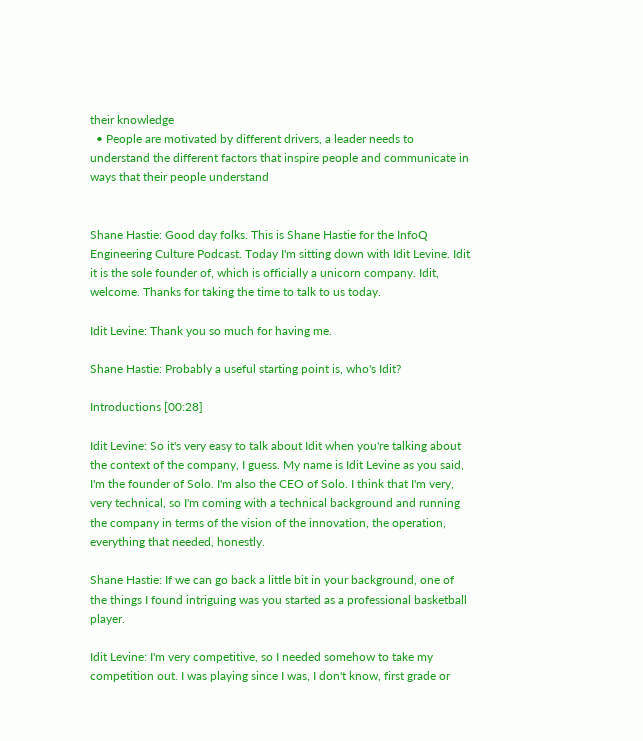their knowledge
  • People are motivated by different drivers, a leader needs to understand the different factors that inspire people and communicate in ways that their people understand


Shane Hastie: Good day folks. This is Shane Hastie for the InfoQ Engineering Culture Podcast. Today I'm sitting down with Idit Levine. Idit it is the sole founder of, which is officially a unicorn company. Idit, welcome. Thanks for taking the time to talk to us today.

Idit Levine: Thank you so much for having me.

Shane Hastie: Probably a useful starting point is, who's Idit?

Introductions [00:28]

Idit Levine: So it's very easy to talk about Idit when you're talking about the context of the company, I guess. My name is Idit Levine as you said, I'm the founder of Solo. I'm also the CEO of Solo. I think that I'm very, very technical, so I'm coming with a technical background and running the company in terms of the vision of the innovation, the operation, everything that needed, honestly.

Shane Hastie: If we can go back a little bit in your background, one of the things I found intriguing was you started as a professional basketball player.

Idit Levine: I'm very competitive, so I needed somehow to take my competition out. I was playing since I was, I don't know, first grade or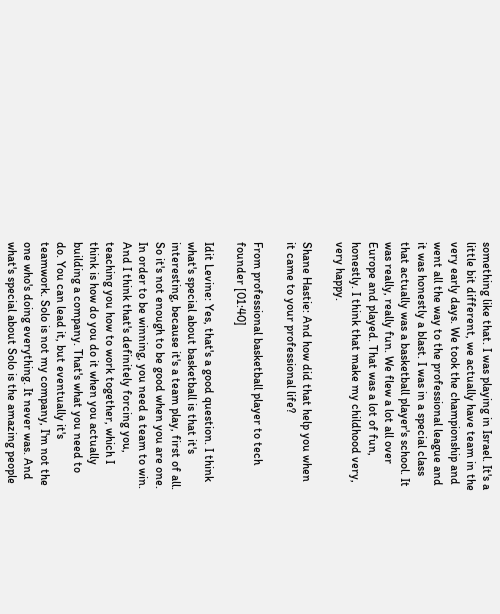something like that. I was playing in Israel. It's a little bit different, we actually have team in the very early days. We took the championship and went all the way to the professional league and it was honestly a blast. I was in a special class that actually was a basketball player's school. It was really, really fun. We flew a lot all over Europe and played. That was a lot of fun, honestly. I think that make my childhood very, very happy.

Shane Hastie: And how did that help you when it came to your professional life?

From professional basketball player to tech founder [01:40]

Idit Levine: Yes, that's a good question. I think what's special about basketball is that it's interesting, because it's a team play, first of all. So it's not enough to be good when you are one. In order to be winning, you need a team to win. And I think that's definitely forcing you, teaching you how to work together, which I think is how do you do it when you actually building a company. That's what you need to do. You can lead it, but eventually it's teamwork. Solo is not my company, I'm not the one who's doing everything. It never was. And what's special about Solo is the amazing people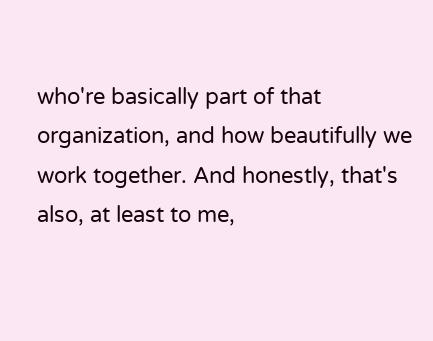who're basically part of that organization, and how beautifully we work together. And honestly, that's also, at least to me,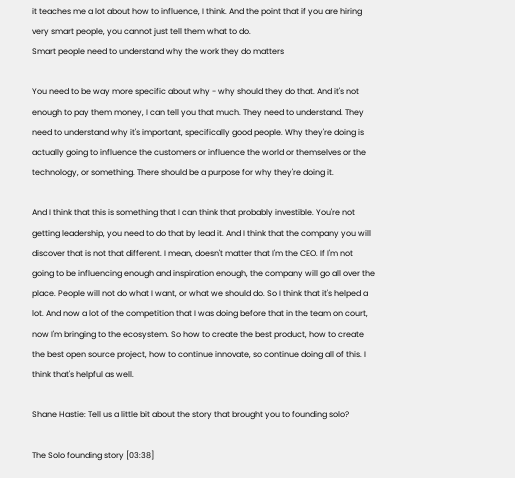it teaches me a lot about how to influence, I think. And the point that if you are hiring very smart people, you cannot just tell them what to do.
Smart people need to understand why the work they do matters

You need to be way more specific about why - why should they do that. And it's not enough to pay them money, I can tell you that much. They need to understand. They need to understand why it's important, specifically good people. Why they're doing is actually going to influence the customers or influence the world or themselves or the technology, or something. There should be a purpose for why they're doing it.

And I think that this is something that I can think that probably investible. You're not getting leadership, you need to do that by lead it. And I think that the company you will discover that is not that different. I mean, doesn't matter that I'm the CEO. If I'm not going to be influencing enough and inspiration enough, the company will go all over the place. People will not do what I want, or what we should do. So I think that it's helped a lot. And now a lot of the competition that I was doing before that in the team on court, now I'm bringing to the ecosystem. So how to create the best product, how to create the best open source project, how to continue innovate, so continue doing all of this. I think that's helpful as well.

Shane Hastie: Tell us a little bit about the story that brought you to founding solo?

The Solo founding story [03:38]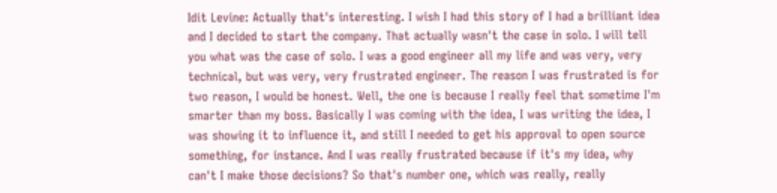Idit Levine: Actually that's interesting. I wish I had this story of I had a brilliant idea and I decided to start the company. That actually wasn't the case in solo. I will tell you what was the case of solo. I was a good engineer all my life and was very, very technical, but was very, very frustrated engineer. The reason I was frustrated is for two reason, I would be honest. Well, the one is because I really feel that sometime I'm smarter than my boss. Basically I was coming with the idea, I was writing the idea, I was showing it to influence it, and still I needed to get his approval to open source something, for instance. And I was really frustrated because if it's my idea, why can't I make those decisions? So that's number one, which was really, really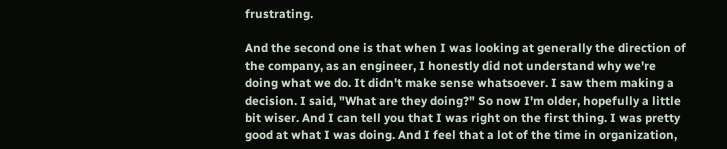frustrating.

And the second one is that when I was looking at generally the direction of the company, as an engineer, I honestly did not understand why we're doing what we do. It didn't make sense whatsoever. I saw them making a decision. I said, "What are they doing?" So now I'm older, hopefully a little bit wiser. And I can tell you that I was right on the first thing. I was pretty good at what I was doing. And I feel that a lot of the time in organization,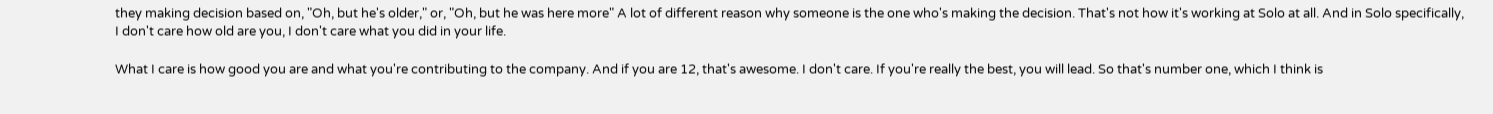they making decision based on, "Oh, but he's older," or, "Oh, but he was here more" A lot of different reason why someone is the one who's making the decision. That's not how it's working at Solo at all. And in Solo specifically, I don't care how old are you, I don't care what you did in your life.

What I care is how good you are and what you're contributing to the company. And if you are 12, that's awesome. I don't care. If you're really the best, you will lead. So that's number one, which I think is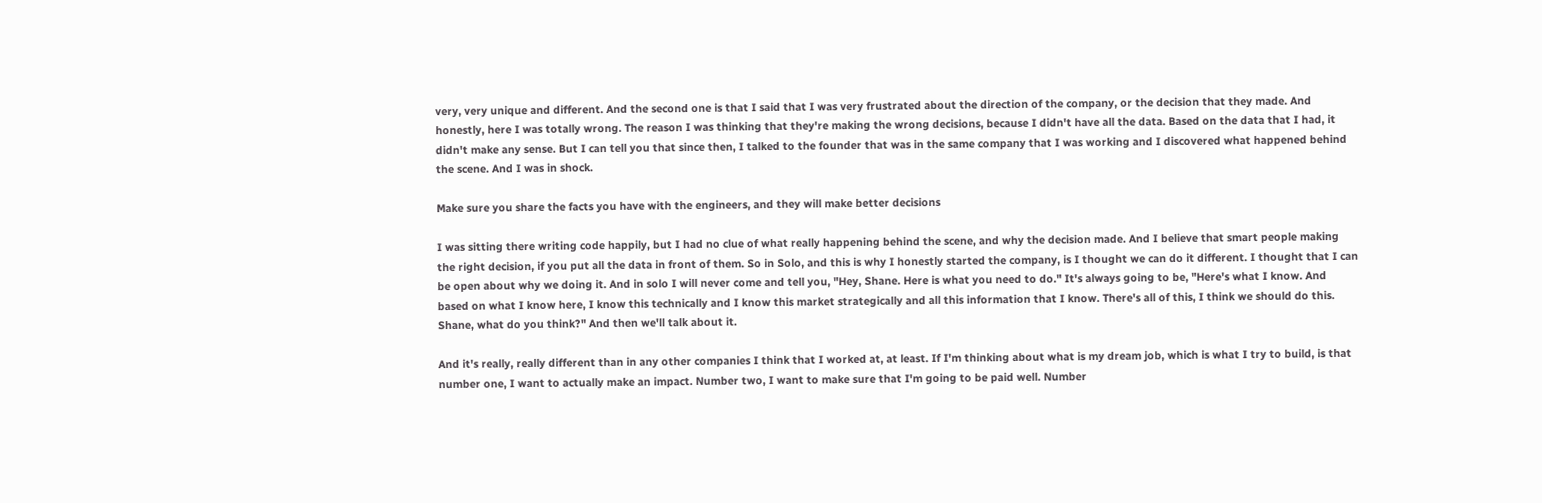very, very unique and different. And the second one is that I said that I was very frustrated about the direction of the company, or the decision that they made. And honestly, here I was totally wrong. The reason I was thinking that they're making the wrong decisions, because I didn't have all the data. Based on the data that I had, it didn't make any sense. But I can tell you that since then, I talked to the founder that was in the same company that I was working and I discovered what happened behind the scene. And I was in shock.

Make sure you share the facts you have with the engineers, and they will make better decisions

I was sitting there writing code happily, but I had no clue of what really happening behind the scene, and why the decision made. And I believe that smart people making the right decision, if you put all the data in front of them. So in Solo, and this is why I honestly started the company, is I thought we can do it different. I thought that I can be open about why we doing it. And in solo I will never come and tell you, "Hey, Shane. Here is what you need to do." It's always going to be, "Here's what I know. And based on what I know here, I know this technically and I know this market strategically and all this information that I know. There's all of this, I think we should do this. Shane, what do you think?" And then we'll talk about it.

And it's really, really different than in any other companies I think that I worked at, at least. If I'm thinking about what is my dream job, which is what I try to build, is that number one, I want to actually make an impact. Number two, I want to make sure that I'm going to be paid well. Number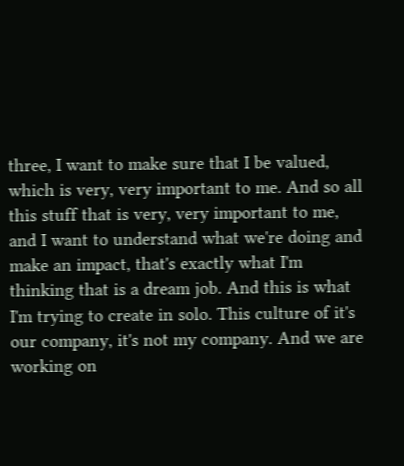three, I want to make sure that I be valued, which is very, very important to me. And so all this stuff that is very, very important to me, and I want to understand what we're doing and make an impact, that's exactly what I'm thinking that is a dream job. And this is what I'm trying to create in solo. This culture of it's our company, it's not my company. And we are working on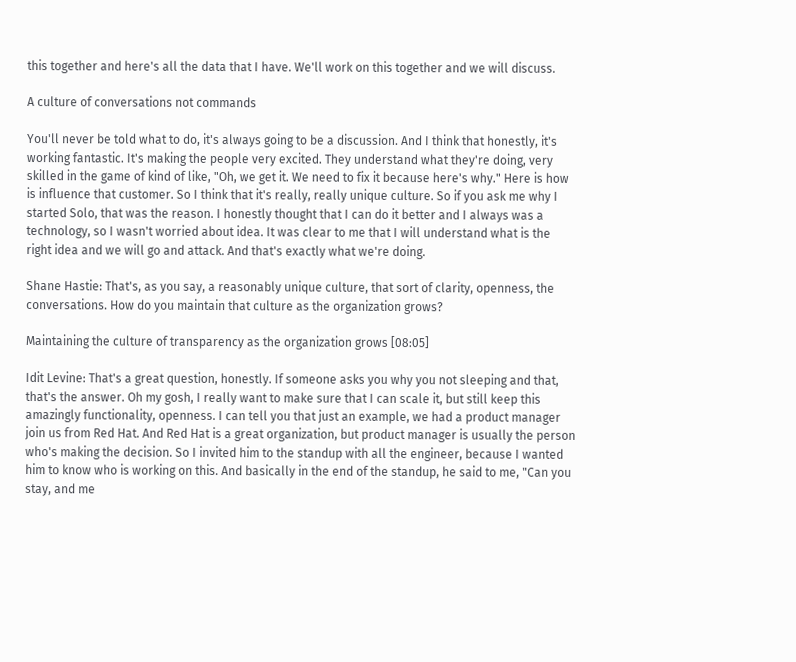this together and here's all the data that I have. We'll work on this together and we will discuss.

A culture of conversations not commands

You'll never be told what to do, it's always going to be a discussion. And I think that honestly, it's working fantastic. It's making the people very excited. They understand what they're doing, very skilled in the game of kind of like, "Oh, we get it. We need to fix it because here's why." Here is how is influence that customer. So I think that it's really, really unique culture. So if you ask me why I started Solo, that was the reason. I honestly thought that I can do it better and I always was a technology, so I wasn't worried about idea. It was clear to me that I will understand what is the right idea and we will go and attack. And that's exactly what we're doing.

Shane Hastie: That's, as you say, a reasonably unique culture, that sort of clarity, openness, the conversations. How do you maintain that culture as the organization grows?

Maintaining the culture of transparency as the organization grows [08:05]

Idit Levine: That's a great question, honestly. If someone asks you why you not sleeping and that, that's the answer. Oh my gosh, I really want to make sure that I can scale it, but still keep this amazingly functionality, openness. I can tell you that just an example, we had a product manager join us from Red Hat. And Red Hat is a great organization, but product manager is usually the person who's making the decision. So I invited him to the standup with all the engineer, because I wanted him to know who is working on this. And basically in the end of the standup, he said to me, "Can you stay, and me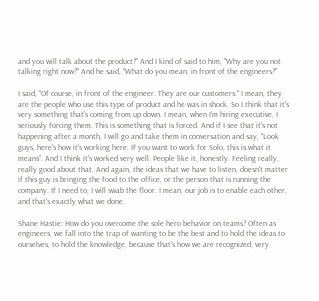and you will talk about the product?" And I kind of said to him, "Why are you not talking right now?" And he said, "What do you mean, in front of the engineers?"

I said, "Of course, in front of the engineer. They are our customers." I mean, they are the people who use this type of product and he was in shock. So I think that it's very something that's coming from up down. I mean, when I'm hiring executive, I seriously forcing them. This is something that is forced. And if I see that it's not happening after a month, I will go and take them in conversation and say, "Look guys, here's how it's working here. If you want to work for Solo, this is what it means”. And I think it's worked very well. People like it, honestly. Feeling really, really good about that. And again, the ideas that we have to listen, doesn't matter if this guy is bringing the food to the office, or the person that is running the company. If I need to, I will swab the floor. I mean, our job is to enable each other, and that's exactly what we done.

Shane Hastie: How do you overcome the sole hero behavior on teams? Often as engineers, we fall into the trap of wanting to be the best and to hold the ideas to ourselves, to hold the knowledge, because that's how we are recognized, very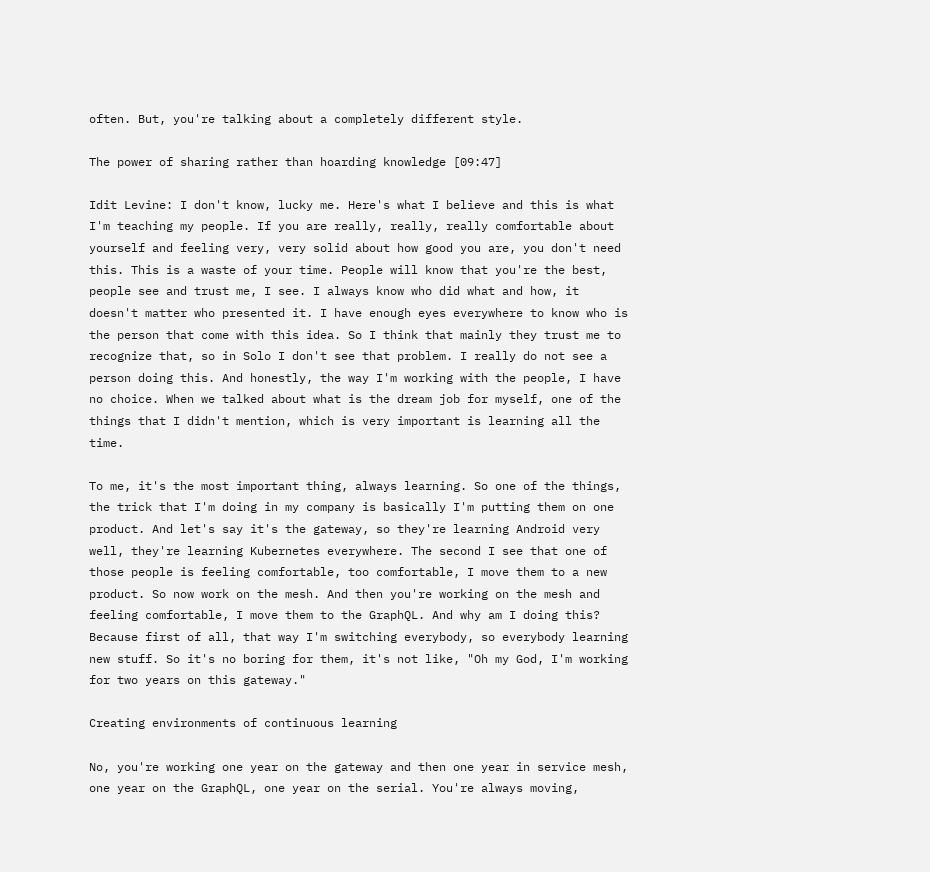often. But, you're talking about a completely different style.

The power of sharing rather than hoarding knowledge [09:47]

Idit Levine: I don't know, lucky me. Here's what I believe and this is what I'm teaching my people. If you are really, really, really comfortable about yourself and feeling very, very solid about how good you are, you don't need this. This is a waste of your time. People will know that you're the best, people see and trust me, I see. I always know who did what and how, it doesn't matter who presented it. I have enough eyes everywhere to know who is the person that come with this idea. So I think that mainly they trust me to recognize that, so in Solo I don't see that problem. I really do not see a person doing this. And honestly, the way I'm working with the people, I have no choice. When we talked about what is the dream job for myself, one of the things that I didn't mention, which is very important is learning all the time.

To me, it's the most important thing, always learning. So one of the things, the trick that I'm doing in my company is basically I'm putting them on one product. And let's say it's the gateway, so they're learning Android very well, they're learning Kubernetes everywhere. The second I see that one of those people is feeling comfortable, too comfortable, I move them to a new product. So now work on the mesh. And then you're working on the mesh and feeling comfortable, I move them to the GraphQL. And why am I doing this? Because first of all, that way I'm switching everybody, so everybody learning new stuff. So it's no boring for them, it's not like, "Oh my God, I'm working for two years on this gateway."

Creating environments of continuous learning

No, you're working one year on the gateway and then one year in service mesh, one year on the GraphQL, one year on the serial. You're always moving,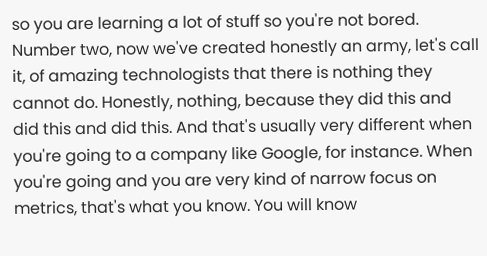so you are learning a lot of stuff so you're not bored. Number two, now we've created honestly an army, let's call it, of amazing technologists that there is nothing they cannot do. Honestly, nothing, because they did this and did this and did this. And that's usually very different when you're going to a company like Google, for instance. When you're going and you are very kind of narrow focus on metrics, that's what you know. You will know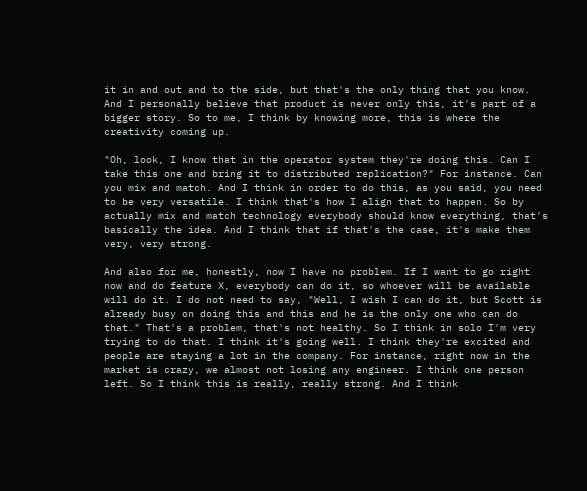it in and out and to the side, but that's the only thing that you know. And I personally believe that product is never only this, it's part of a bigger story. So to me, I think by knowing more, this is where the creativity coming up.

"Oh, look, I know that in the operator system they're doing this. Can I take this one and bring it to distributed replication?" For instance. Can you mix and match. And I think in order to do this, as you said, you need to be very versatile. I think that's how I align that to happen. So by actually mix and match technology everybody should know everything, that's basically the idea. And I think that if that's the case, it's make them very, very strong.

And also for me, honestly, now I have no problem. If I want to go right now and do feature X, everybody can do it, so whoever will be available will do it. I do not need to say, "Well, I wish I can do it, but Scott is already busy on doing this and this and he is the only one who can do that." That's a problem, that's not healthy. So I think in solo I'm very trying to do that. I think it's going well. I think they're excited and people are staying a lot in the company. For instance, right now in the market is crazy, we almost not losing any engineer. I think one person left. So I think this is really, really strong. And I think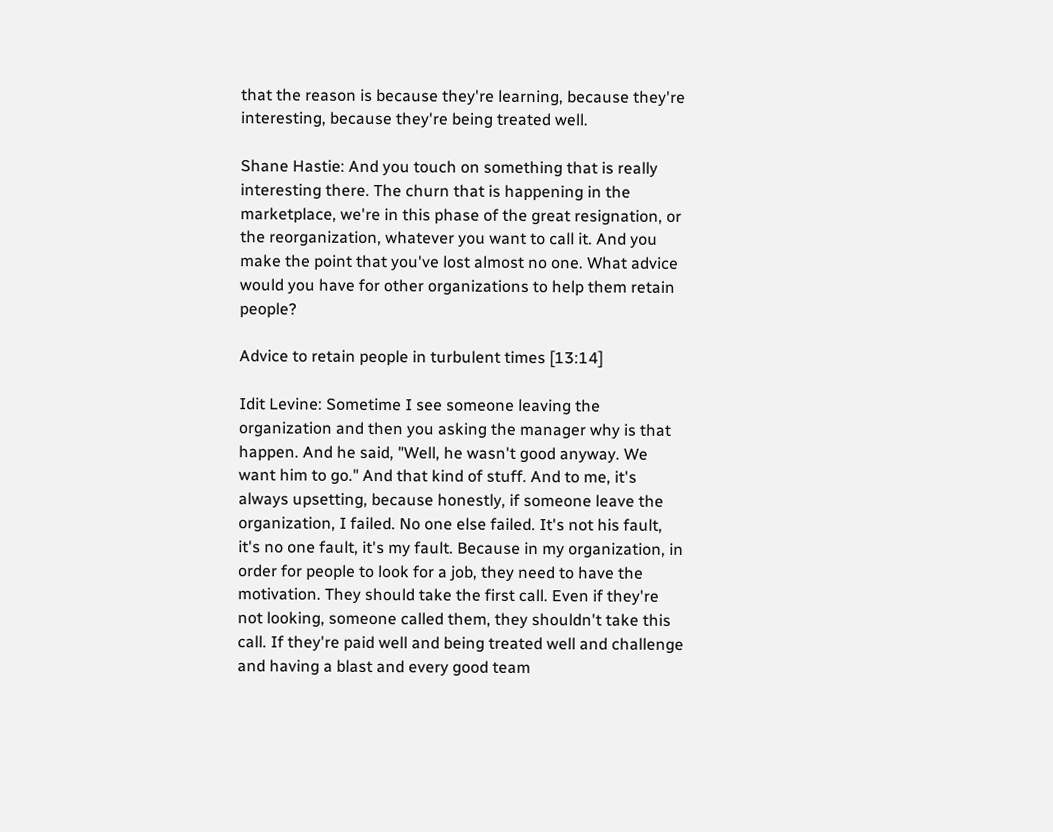that the reason is because they're learning, because they're interesting, because they're being treated well.

Shane Hastie: And you touch on something that is really interesting there. The churn that is happening in the marketplace, we're in this phase of the great resignation, or the reorganization, whatever you want to call it. And you make the point that you've lost almost no one. What advice would you have for other organizations to help them retain people?

Advice to retain people in turbulent times [13:14]

Idit Levine: Sometime I see someone leaving the organization and then you asking the manager why is that happen. And he said, "Well, he wasn't good anyway. We want him to go." And that kind of stuff. And to me, it's always upsetting, because honestly, if someone leave the organization, I failed. No one else failed. It's not his fault, it's no one fault, it's my fault. Because in my organization, in order for people to look for a job, they need to have the motivation. They should take the first call. Even if they're not looking, someone called them, they shouldn't take this call. If they're paid well and being treated well and challenge and having a blast and every good team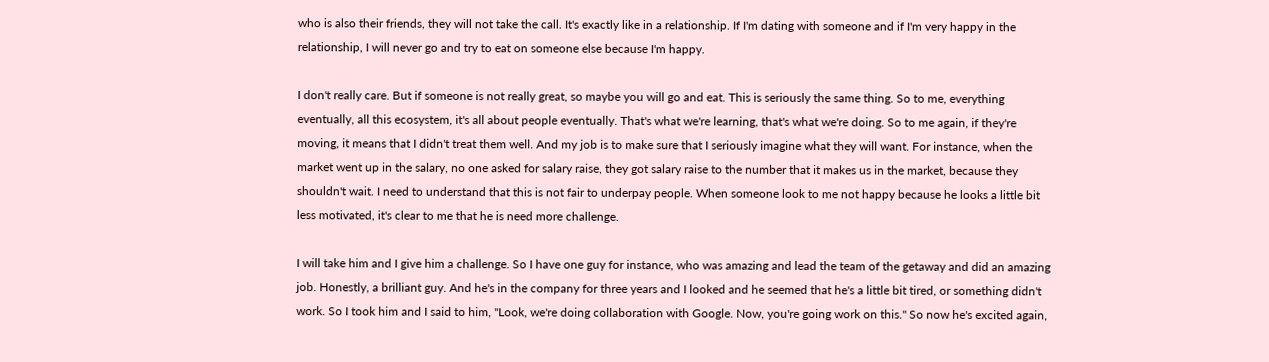who is also their friends, they will not take the call. It's exactly like in a relationship. If I'm dating with someone and if I'm very happy in the relationship, I will never go and try to eat on someone else because I'm happy.

I don't really care. But if someone is not really great, so maybe you will go and eat. This is seriously the same thing. So to me, everything eventually, all this ecosystem, it's all about people eventually. That's what we're learning, that's what we're doing. So to me again, if they're moving, it means that I didn't treat them well. And my job is to make sure that I seriously imagine what they will want. For instance, when the market went up in the salary, no one asked for salary raise, they got salary raise to the number that it makes us in the market, because they shouldn't wait. I need to understand that this is not fair to underpay people. When someone look to me not happy because he looks a little bit less motivated, it's clear to me that he is need more challenge.

I will take him and I give him a challenge. So I have one guy for instance, who was amazing and lead the team of the getaway and did an amazing job. Honestly, a brilliant guy. And he's in the company for three years and I looked and he seemed that he's a little bit tired, or something didn't work. So I took him and I said to him, "Look, we're doing collaboration with Google. Now, you're going work on this." So now he's excited again,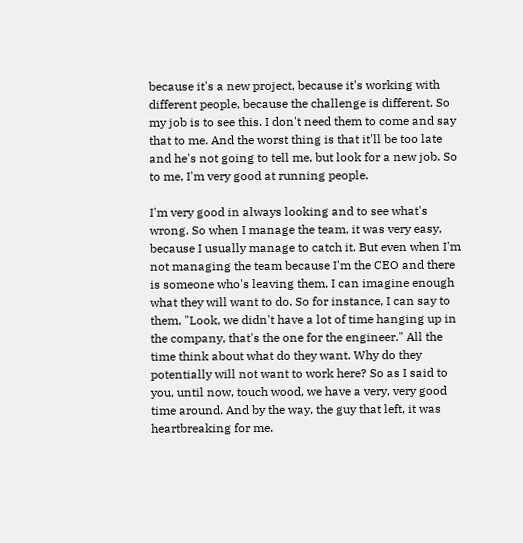because it's a new project, because it's working with different people, because the challenge is different. So my job is to see this. I don't need them to come and say that to me. And the worst thing is that it'll be too late and he's not going to tell me, but look for a new job. So to me, I'm very good at running people.

I'm very good in always looking and to see what's wrong. So when I manage the team, it was very easy, because I usually manage to catch it. But even when I'm not managing the team because I'm the CEO and there is someone who's leaving them, I can imagine enough what they will want to do. So for instance, I can say to them, "Look, we didn't have a lot of time hanging up in the company, that's the one for the engineer." All the time think about what do they want. Why do they potentially will not want to work here? So as I said to you, until now, touch wood, we have a very, very good time around. And by the way, the guy that left, it was heartbreaking for me.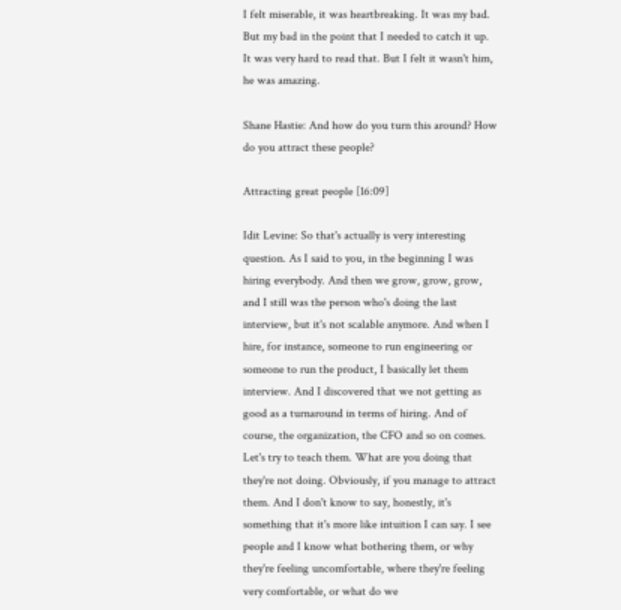I felt miserable, it was heartbreaking. It was my bad. But my bad in the point that I needed to catch it up. It was very hard to read that. But I felt it wasn't him, he was amazing.

Shane Hastie: And how do you turn this around? How do you attract these people?

Attracting great people [16:09]

Idit Levine: So that's actually is very interesting question. As I said to you, in the beginning I was hiring everybody. And then we grow, grow, grow, and I still was the person who's doing the last interview, but it's not scalable anymore. And when I hire, for instance, someone to run engineering or someone to run the product, I basically let them interview. And I discovered that we not getting as good as a turnaround in terms of hiring. And of course, the organization, the CFO and so on comes. Let's try to teach them. What are you doing that they're not doing. Obviously, if you manage to attract them. And I don't know to say, honestly, it's something that it's more like intuition I can say. I see people and I know what bothering them, or why they're feeling uncomfortable, where they're feeling very comfortable, or what do we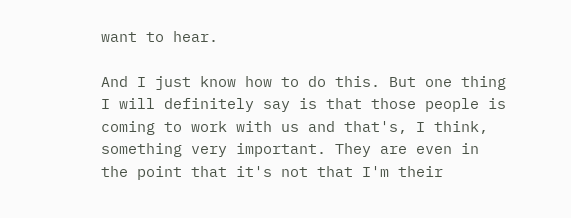want to hear.

And I just know how to do this. But one thing I will definitely say is that those people is coming to work with us and that's, I think, something very important. They are even in the point that it's not that I'm their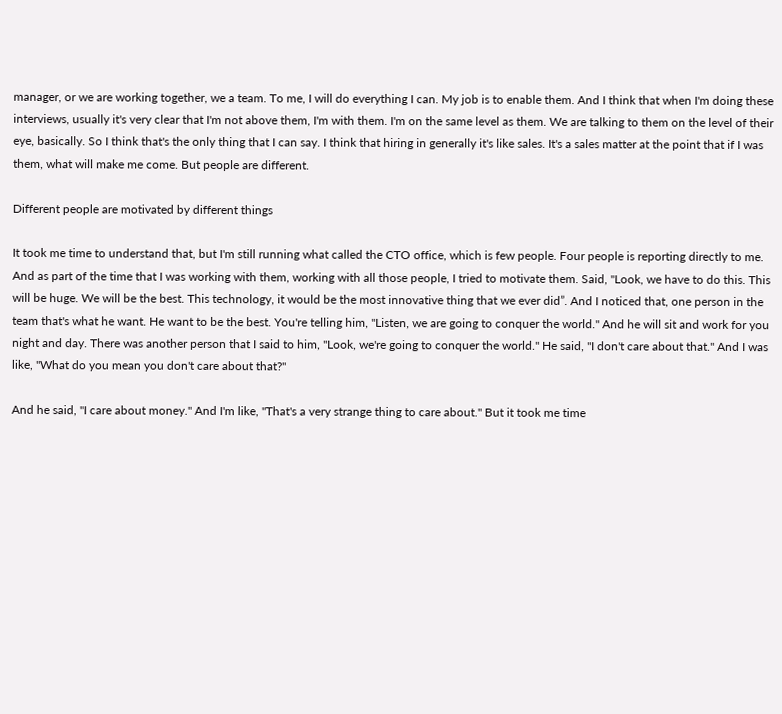manager, or we are working together, we a team. To me, I will do everything I can. My job is to enable them. And I think that when I'm doing these interviews, usually it's very clear that I'm not above them, I'm with them. I'm on the same level as them. We are talking to them on the level of their eye, basically. So I think that's the only thing that I can say. I think that hiring in generally it's like sales. It's a sales matter at the point that if I was them, what will make me come. But people are different.

Different people are motivated by different things

It took me time to understand that, but I'm still running what called the CTO office, which is few people. Four people is reporting directly to me. And as part of the time that I was working with them, working with all those people, I tried to motivate them. Said, "Look, we have to do this. This will be huge. We will be the best. This technology, it would be the most innovative thing that we ever did”. And I noticed that, one person in the team that's what he want. He want to be the best. You're telling him, "Listen, we are going to conquer the world." And he will sit and work for you night and day. There was another person that I said to him, "Look, we're going to conquer the world." He said, "I don't care about that." And I was like, "What do you mean you don't care about that?"

And he said, "I care about money." And I'm like, "That's a very strange thing to care about." But it took me time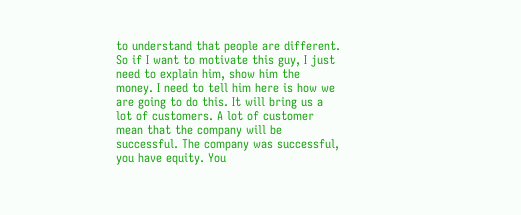to understand that people are different. So if I want to motivate this guy, I just need to explain him, show him the money. I need to tell him here is how we are going to do this. It will bring us a lot of customers. A lot of customer mean that the company will be successful. The company was successful, you have equity. You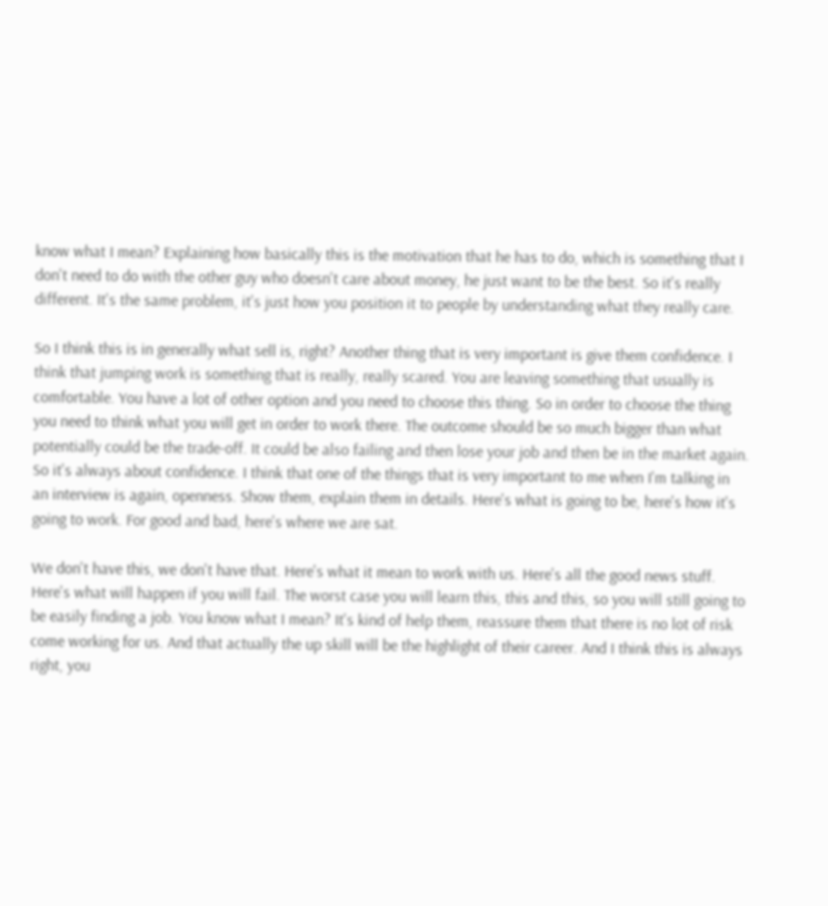know what I mean? Explaining how basically this is the motivation that he has to do, which is something that I don't need to do with the other guy who doesn't care about money, he just want to be the best. So it's really different. It's the same problem, it's just how you position it to people by understanding what they really care.

So I think this is in generally what sell is, right? Another thing that is very important is give them confidence. I think that jumping work is something that is really, really scared. You are leaving something that usually is comfortable. You have a lot of other option and you need to choose this thing. So in order to choose the thing you need to think what you will get in order to work there. The outcome should be so much bigger than what potentially could be the trade-off. It could be also failing and then lose your job and then be in the market again. So it's always about confidence. I think that one of the things that is very important to me when I'm talking in an interview is again, openness. Show them, explain them in details. Here's what is going to be, here's how it's going to work. For good and bad, here's where we are sat.

We don't have this, we don't have that. Here's what it mean to work with us. Here's all the good news stuff. Here's what will happen if you will fail. The worst case you will learn this, this and this, so you will still going to be easily finding a job. You know what I mean? It's kind of help them, reassure them that there is no lot of risk come working for us. And that actually the up skill will be the highlight of their career. And I think this is always right, you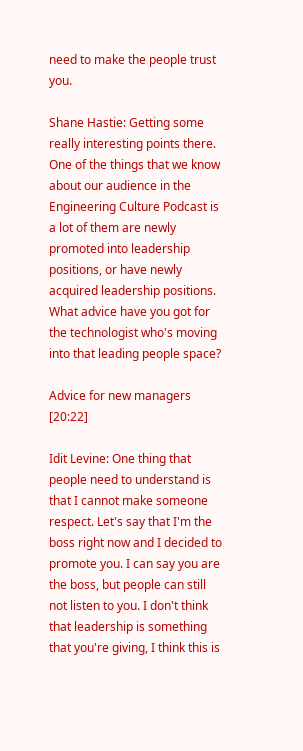need to make the people trust you.

Shane Hastie: Getting some really interesting points there. One of the things that we know about our audience in the Engineering Culture Podcast is a lot of them are newly promoted into leadership positions, or have newly acquired leadership positions. What advice have you got for the technologist who's moving into that leading people space?

Advice for new managers [20:22]

Idit Levine: One thing that people need to understand is that I cannot make someone respect. Let's say that I'm the boss right now and I decided to promote you. I can say you are the boss, but people can still not listen to you. I don't think that leadership is something that you're giving, I think this is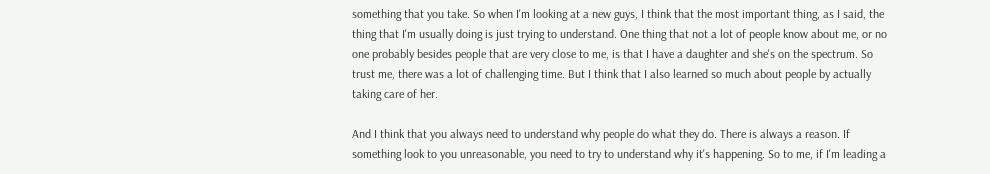something that you take. So when I'm looking at a new guys, I think that the most important thing, as I said, the thing that I'm usually doing is just trying to understand. One thing that not a lot of people know about me, or no one probably besides people that are very close to me, is that I have a daughter and she's on the spectrum. So trust me, there was a lot of challenging time. But I think that I also learned so much about people by actually taking care of her.

And I think that you always need to understand why people do what they do. There is always a reason. If something look to you unreasonable, you need to try to understand why it's happening. So to me, if I'm leading a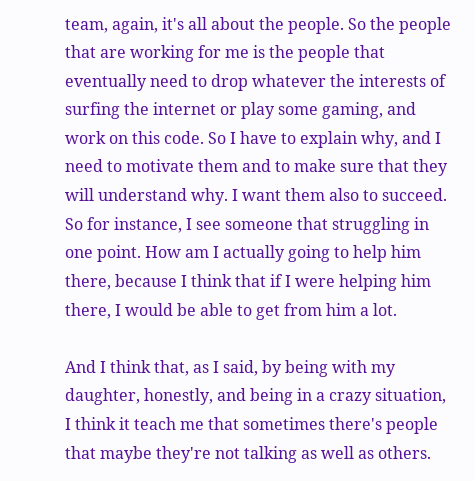team, again, it's all about the people. So the people that are working for me is the people that eventually need to drop whatever the interests of surfing the internet or play some gaming, and work on this code. So I have to explain why, and I need to motivate them and to make sure that they will understand why. I want them also to succeed. So for instance, I see someone that struggling in one point. How am I actually going to help him there, because I think that if I were helping him there, I would be able to get from him a lot.

And I think that, as I said, by being with my daughter, honestly, and being in a crazy situation, I think it teach me that sometimes there's people that maybe they're not talking as well as others.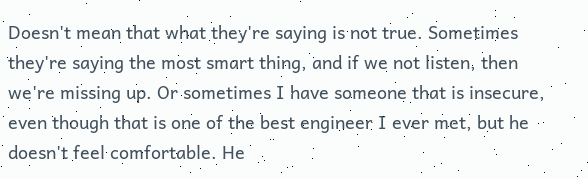Doesn't mean that what they're saying is not true. Sometimes they're saying the most smart thing, and if we not listen, then we're missing up. Or sometimes I have someone that is insecure, even though that is one of the best engineer I ever met, but he doesn't feel comfortable. He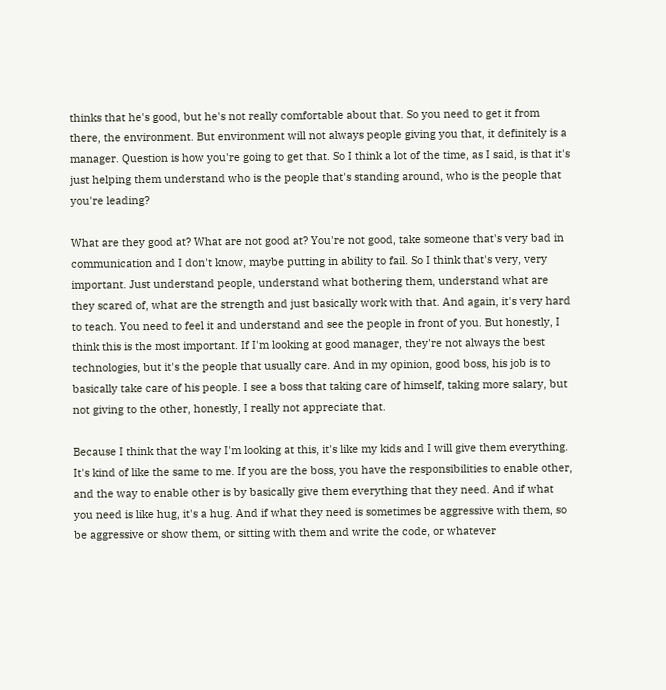thinks that he's good, but he's not really comfortable about that. So you need to get it from there, the environment. But environment will not always people giving you that, it definitely is a manager. Question is how you're going to get that. So I think a lot of the time, as I said, is that it's just helping them understand who is the people that's standing around, who is the people that you're leading?

What are they good at? What are not good at? You're not good, take someone that's very bad in communication and I don't know, maybe putting in ability to fail. So I think that's very, very important. Just understand people, understand what bothering them, understand what are they scared of, what are the strength and just basically work with that. And again, it's very hard to teach. You need to feel it and understand and see the people in front of you. But honestly, I think this is the most important. If I'm looking at good manager, they're not always the best technologies, but it's the people that usually care. And in my opinion, good boss, his job is to basically take care of his people. I see a boss that taking care of himself, taking more salary, but not giving to the other, honestly, I really not appreciate that.

Because I think that the way I'm looking at this, it's like my kids and I will give them everything. It's kind of like the same to me. If you are the boss, you have the responsibilities to enable other, and the way to enable other is by basically give them everything that they need. And if what you need is like hug, it's a hug. And if what they need is sometimes be aggressive with them, so be aggressive or show them, or sitting with them and write the code, or whatever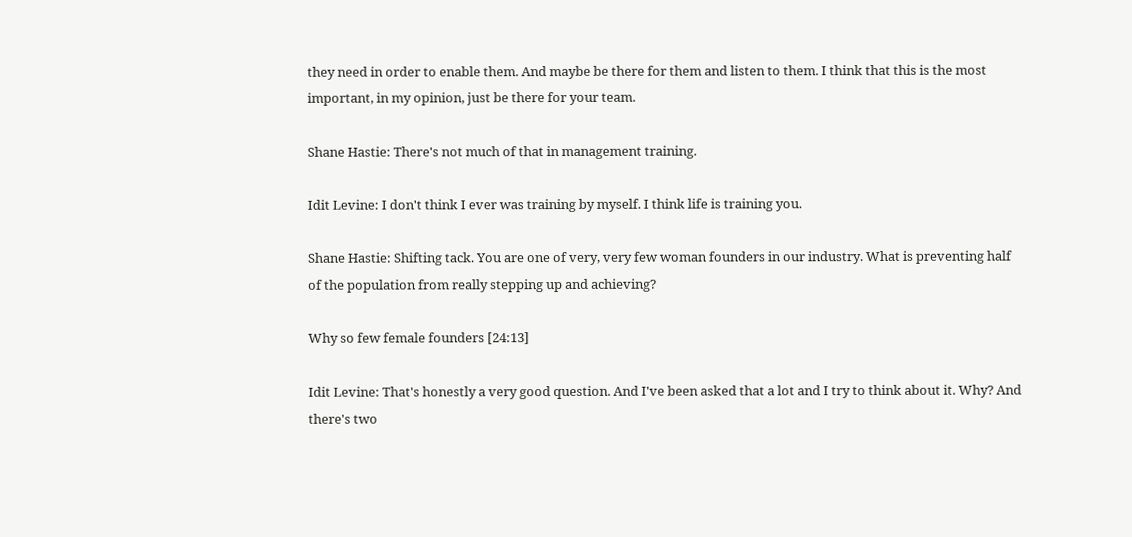they need in order to enable them. And maybe be there for them and listen to them. I think that this is the most important, in my opinion, just be there for your team.

Shane Hastie: There's not much of that in management training.

Idit Levine: I don't think I ever was training by myself. I think life is training you.

Shane Hastie: Shifting tack. You are one of very, very few woman founders in our industry. What is preventing half of the population from really stepping up and achieving?

Why so few female founders [24:13]

Idit Levine: That's honestly a very good question. And I've been asked that a lot and I try to think about it. Why? And there's two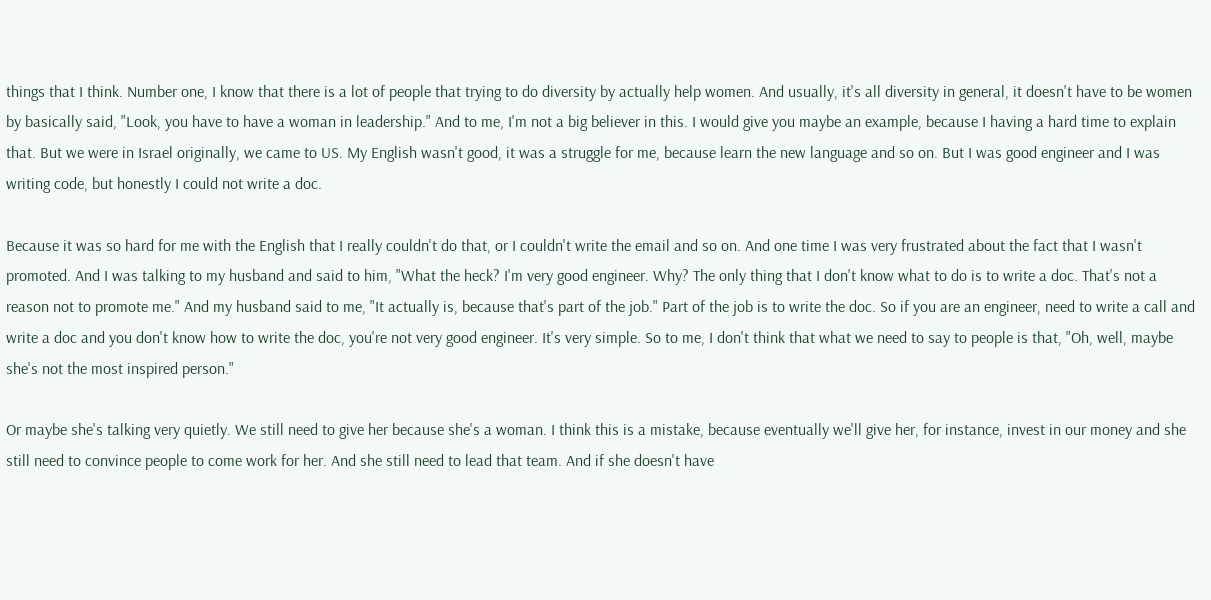things that I think. Number one, I know that there is a lot of people that trying to do diversity by actually help women. And usually, it's all diversity in general, it doesn't have to be women by basically said, "Look, you have to have a woman in leadership." And to me, I'm not a big believer in this. I would give you maybe an example, because I having a hard time to explain that. But we were in Israel originally, we came to US. My English wasn't good, it was a struggle for me, because learn the new language and so on. But I was good engineer and I was writing code, but honestly I could not write a doc.

Because it was so hard for me with the English that I really couldn't do that, or I couldn't write the email and so on. And one time I was very frustrated about the fact that I wasn't promoted. And I was talking to my husband and said to him, "What the heck? I'm very good engineer. Why? The only thing that I don't know what to do is to write a doc. That's not a reason not to promote me." And my husband said to me, "It actually is, because that's part of the job." Part of the job is to write the doc. So if you are an engineer, need to write a call and write a doc and you don't know how to write the doc, you're not very good engineer. It's very simple. So to me, I don't think that what we need to say to people is that, "Oh, well, maybe she's not the most inspired person."

Or maybe she's talking very quietly. We still need to give her because she's a woman. I think this is a mistake, because eventually we'll give her, for instance, invest in our money and she still need to convince people to come work for her. And she still need to lead that team. And if she doesn't have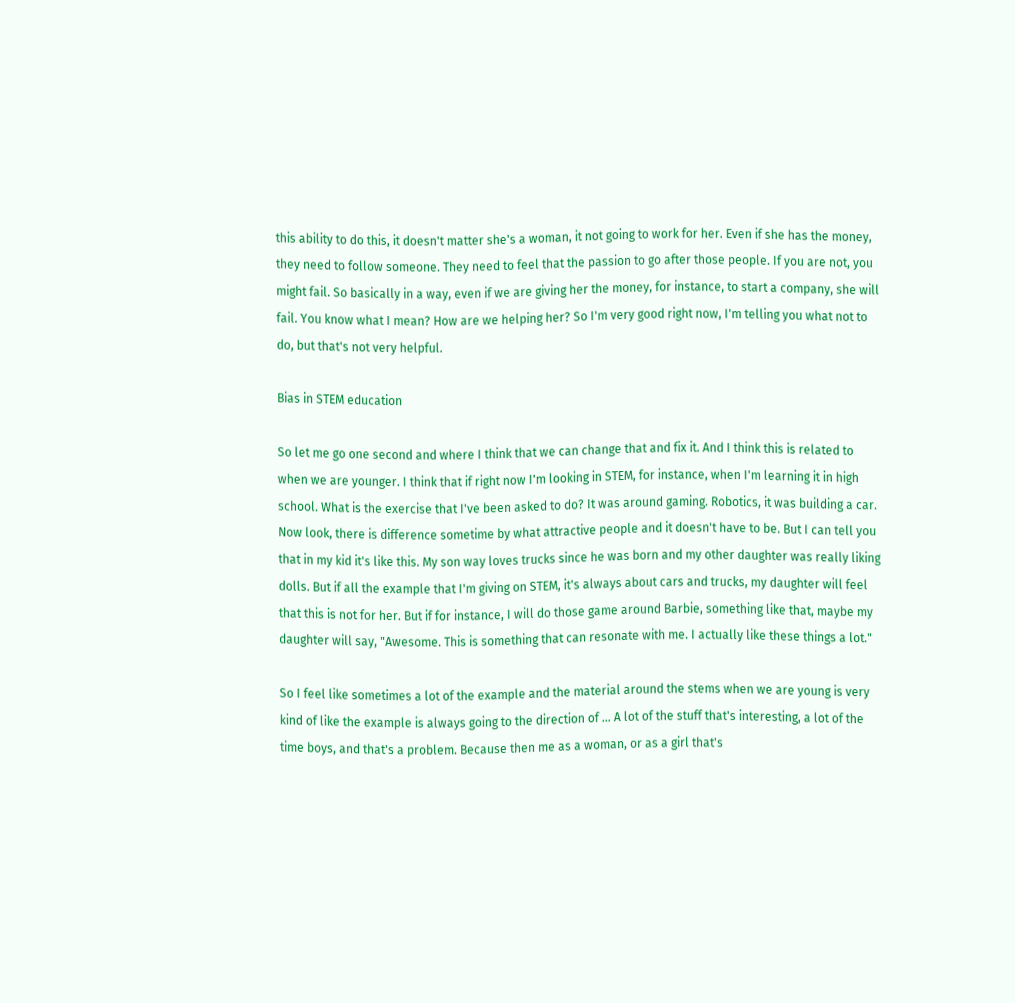this ability to do this, it doesn't matter she's a woman, it not going to work for her. Even if she has the money, they need to follow someone. They need to feel that the passion to go after those people. If you are not, you might fail. So basically in a way, even if we are giving her the money, for instance, to start a company, she will fail. You know what I mean? How are we helping her? So I'm very good right now, I'm telling you what not to do, but that's not very helpful.

Bias in STEM education

So let me go one second and where I think that we can change that and fix it. And I think this is related to when we are younger. I think that if right now I'm looking in STEM, for instance, when I'm learning it in high school. What is the exercise that I've been asked to do? It was around gaming. Robotics, it was building a car. Now look, there is difference sometime by what attractive people and it doesn't have to be. But I can tell you that in my kid it's like this. My son way loves trucks since he was born and my other daughter was really liking dolls. But if all the example that I'm giving on STEM, it's always about cars and trucks, my daughter will feel that this is not for her. But if for instance, I will do those game around Barbie, something like that, maybe my daughter will say, "Awesome. This is something that can resonate with me. I actually like these things a lot."

So I feel like sometimes a lot of the example and the material around the stems when we are young is very kind of like the example is always going to the direction of ... A lot of the stuff that's interesting, a lot of the time boys, and that's a problem. Because then me as a woman, or as a girl that's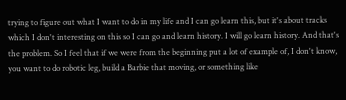trying to figure out what I want to do in my life and I can go learn this, but it's about tracks which I don't interesting on this so I can go and learn history. I will go learn history. And that's the problem. So I feel that if we were from the beginning put a lot of example of, I don't know, you want to do robotic leg, build a Barbie that moving, or something like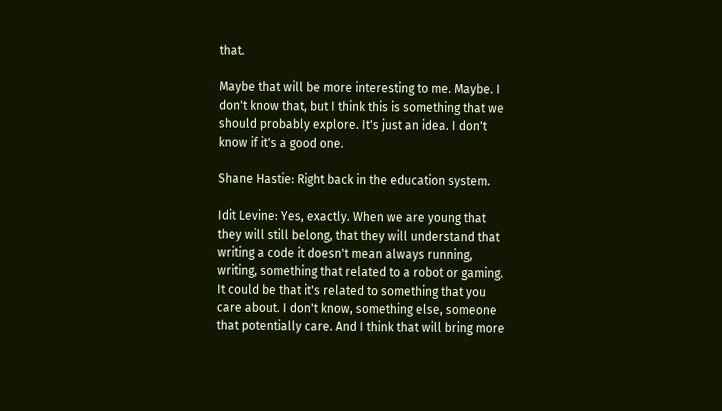that.

Maybe that will be more interesting to me. Maybe. I don't know that, but I think this is something that we should probably explore. It's just an idea. I don't know if it's a good one.

Shane Hastie: Right back in the education system.

Idit Levine: Yes, exactly. When we are young that they will still belong, that they will understand that writing a code it doesn't mean always running, writing, something that related to a robot or gaming. It could be that it's related to something that you care about. I don't know, something else, someone that potentially care. And I think that will bring more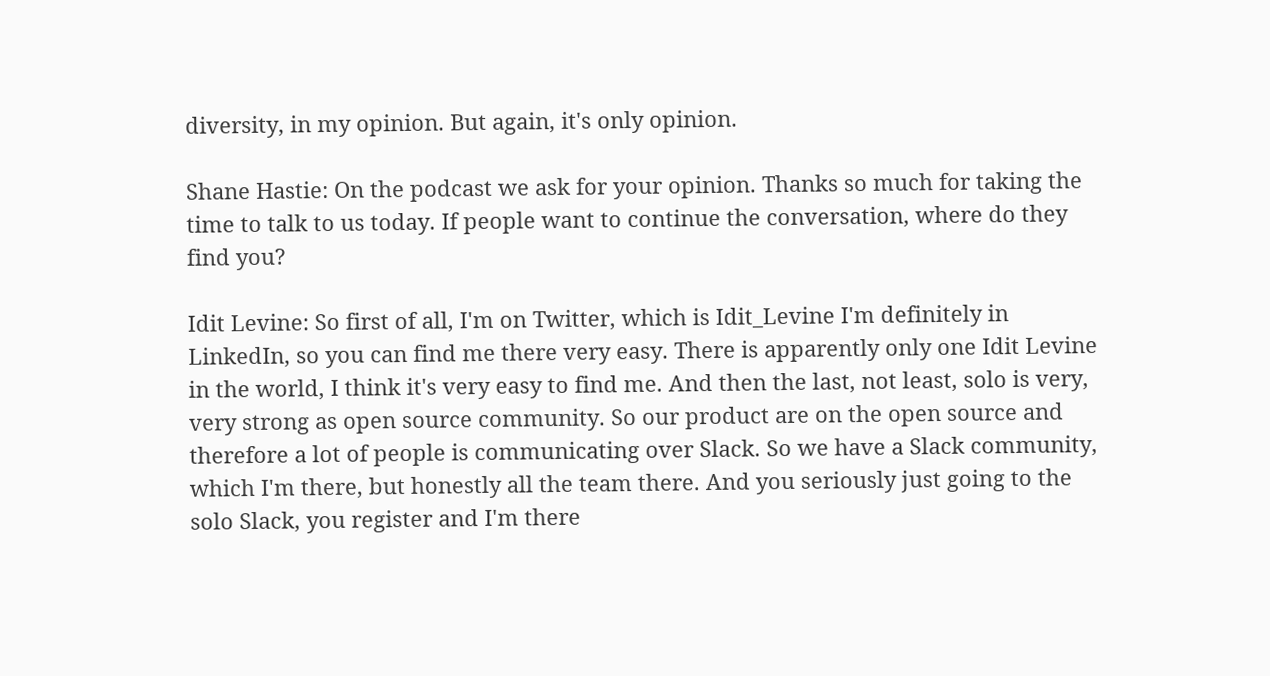diversity, in my opinion. But again, it's only opinion.

Shane Hastie: On the podcast we ask for your opinion. Thanks so much for taking the time to talk to us today. If people want to continue the conversation, where do they find you?

Idit Levine: So first of all, I'm on Twitter, which is Idit_Levine I'm definitely in LinkedIn, so you can find me there very easy. There is apparently only one Idit Levine in the world, I think it's very easy to find me. And then the last, not least, solo is very, very strong as open source community. So our product are on the open source and therefore a lot of people is communicating over Slack. So we have a Slack community, which I'm there, but honestly all the team there. And you seriously just going to the solo Slack, you register and I'm there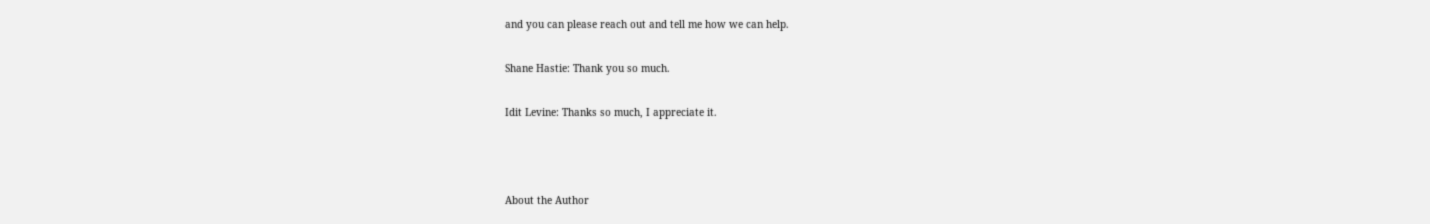and you can please reach out and tell me how we can help.

Shane Hastie: Thank you so much.

Idit Levine: Thanks so much, I appreciate it.



About the Author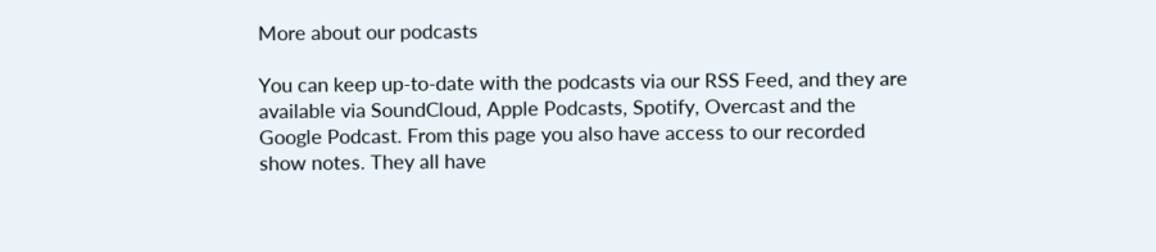More about our podcasts

You can keep up-to-date with the podcasts via our RSS Feed, and they are available via SoundCloud, Apple Podcasts, Spotify, Overcast and the Google Podcast. From this page you also have access to our recorded show notes. They all have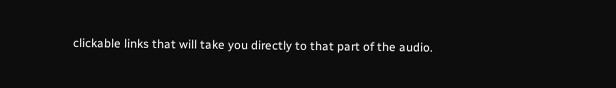clickable links that will take you directly to that part of the audio.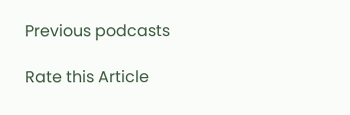Previous podcasts

Rate this Article